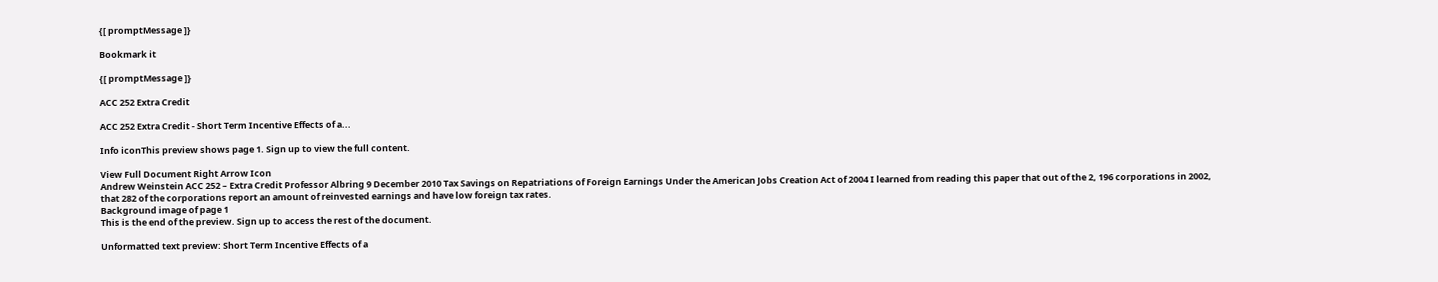{[ promptMessage ]}

Bookmark it

{[ promptMessage ]}

ACC 252 Extra Credit

ACC 252 Extra Credit - Short Term Incentive Effects of a...

Info iconThis preview shows page 1. Sign up to view the full content.

View Full Document Right Arrow Icon
Andrew Weinstein ACC 252 – Extra Credit Professor Albring 9 December 2010 Tax Savings on Repatriations of Foreign Earnings Under the American Jobs Creation Act of 2004 I learned from reading this paper that out of the 2, 196 corporations in 2002, that 282 of the corporations report an amount of reinvested earnings and have low foreign tax rates.
Background image of page 1
This is the end of the preview. Sign up to access the rest of the document.

Unformatted text preview: Short Term Incentive Effects of a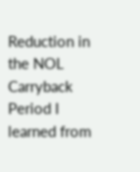Reduction in the NOL Carryback Period I learned from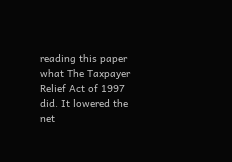reading this paper what The Taxpayer Relief Act of 1997 did. It lowered the net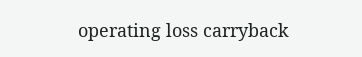operating loss carryback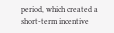period, which created a short-term incentive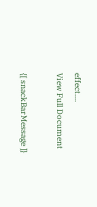effect....
View Full Document

{[ snackBarMessage ]}